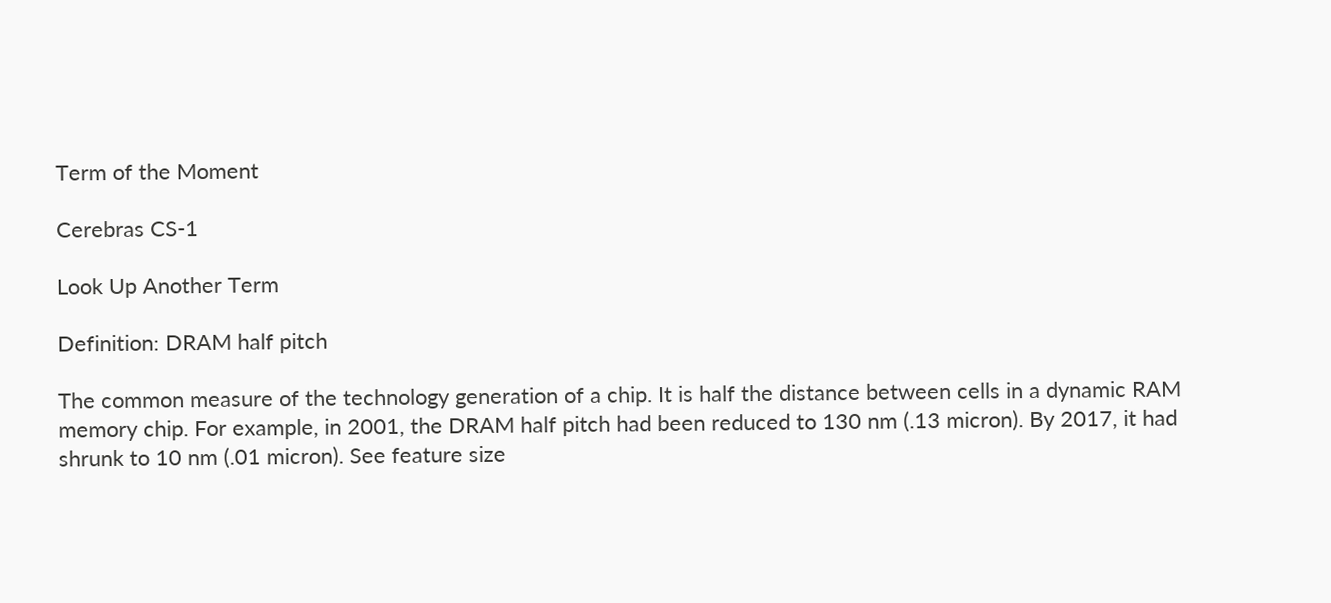Term of the Moment

Cerebras CS-1

Look Up Another Term

Definition: DRAM half pitch

The common measure of the technology generation of a chip. It is half the distance between cells in a dynamic RAM memory chip. For example, in 2001, the DRAM half pitch had been reduced to 130 nm (.13 micron). By 2017, it had shrunk to 10 nm (.01 micron). See feature size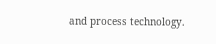and process technology.